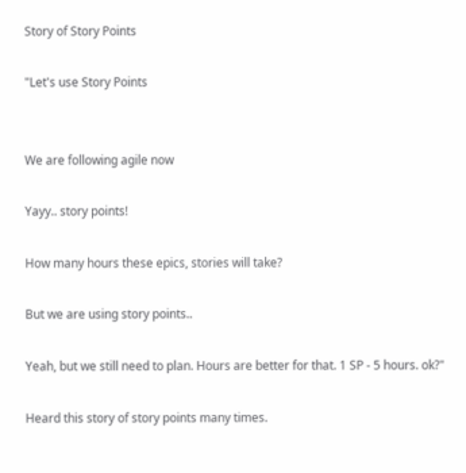Story of Story Points

"Let's use Story Points


We are following agile now

Yayy.. story points!

How many hours these epics, stories will take?

But we are using story points..

Yeah, but we still need to plan. Hours are better for that. 1 SP - 5 hours. ok?"

Heard this story of story points many times.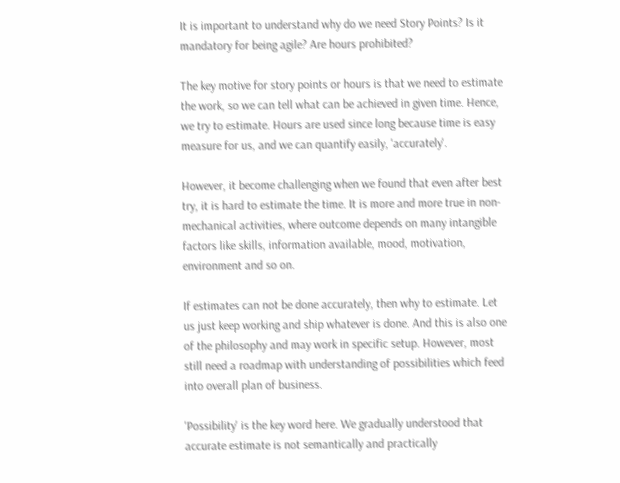It is important to understand why do we need Story Points? Is it mandatory for being agile? Are hours prohibited?

The key motive for story points or hours is that we need to estimate the work, so we can tell what can be achieved in given time. Hence, we try to estimate. Hours are used since long because time is easy measure for us, and we can quantify easily, 'accurately'.

However, it become challenging when we found that even after best try, it is hard to estimate the time. It is more and more true in non-mechanical activities, where outcome depends on many intangible factors like skills, information available, mood, motivation, environment and so on.

If estimates can not be done accurately, then why to estimate. Let us just keep working and ship whatever is done. And this is also one of the philosophy and may work in specific setup. However, most still need a roadmap with understanding of possibilities which feed into overall plan of business.

'Possibility' is the key word here. We gradually understood that accurate estimate is not semantically and practically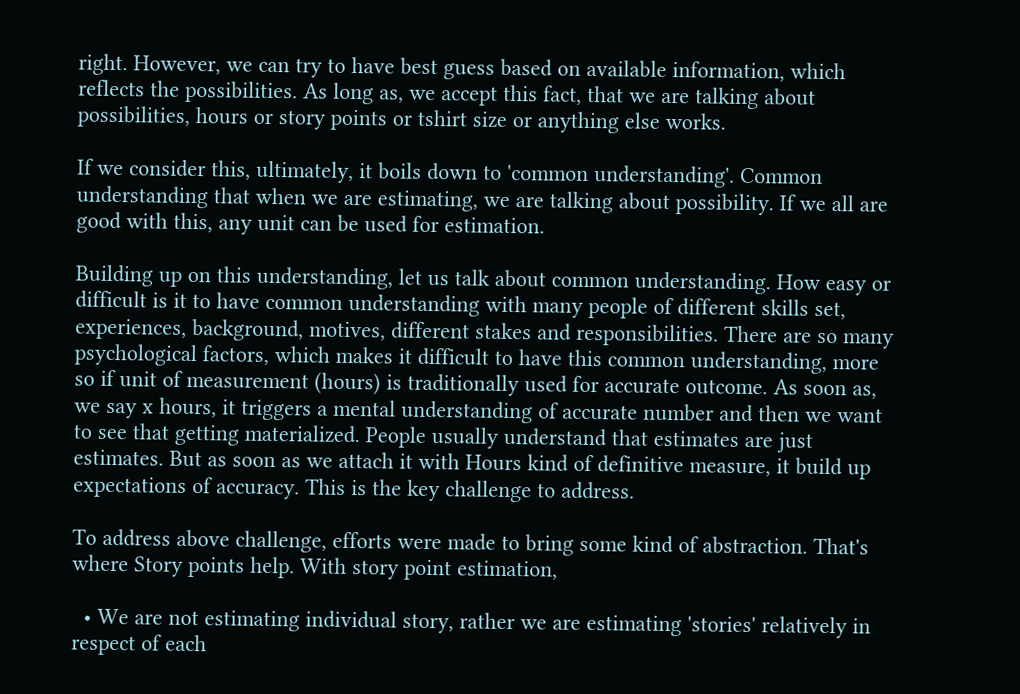right. However, we can try to have best guess based on available information, which reflects the possibilities. As long as, we accept this fact, that we are talking about possibilities, hours or story points or tshirt size or anything else works.

If we consider this, ultimately, it boils down to 'common understanding'. Common understanding that when we are estimating, we are talking about possibility. If we all are good with this, any unit can be used for estimation.

Building up on this understanding, let us talk about common understanding. How easy or difficult is it to have common understanding with many people of different skills set, experiences, background, motives, different stakes and responsibilities. There are so many psychological factors, which makes it difficult to have this common understanding, more so if unit of measurement (hours) is traditionally used for accurate outcome. As soon as, we say x hours, it triggers a mental understanding of accurate number and then we want to see that getting materialized. People usually understand that estimates are just estimates. But as soon as we attach it with Hours kind of definitive measure, it build up expectations of accuracy. This is the key challenge to address.

To address above challenge, efforts were made to bring some kind of abstraction. That's where Story points help. With story point estimation,

  • We are not estimating individual story, rather we are estimating 'stories' relatively in respect of each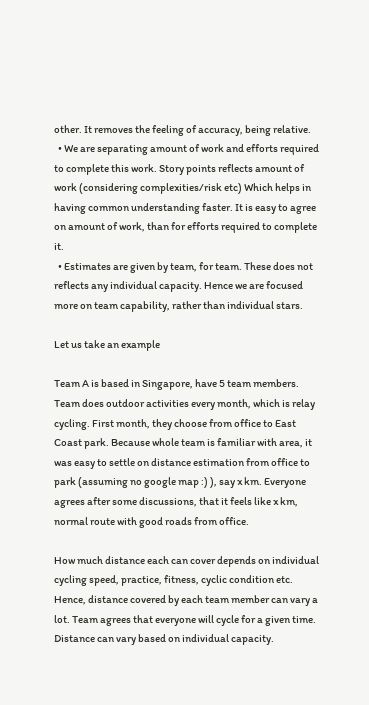other. It removes the feeling of accuracy, being relative.
  • We are separating amount of work and efforts required to complete this work. Story points reflects amount of work (considering complexities/risk etc) Which helps in having common understanding faster. It is easy to agree on amount of work, than for efforts required to complete it.
  • Estimates are given by team, for team. These does not reflects any individual capacity. Hence we are focused more on team capability, rather than individual stars.

Let us take an example

Team A is based in Singapore, have 5 team members. Team does outdoor activities every month, which is relay cycling. First month, they choose from office to East Coast park. Because whole team is familiar with area, it was easy to settle on distance estimation from office to park (assuming no google map :) ), say x km. Everyone agrees after some discussions, that it feels like x km, normal route with good roads from office.

How much distance each can cover depends on individual cycling speed, practice, fitness, cyclic condition etc. Hence, distance covered by each team member can vary a lot. Team agrees that everyone will cycle for a given time. Distance can vary based on individual capacity.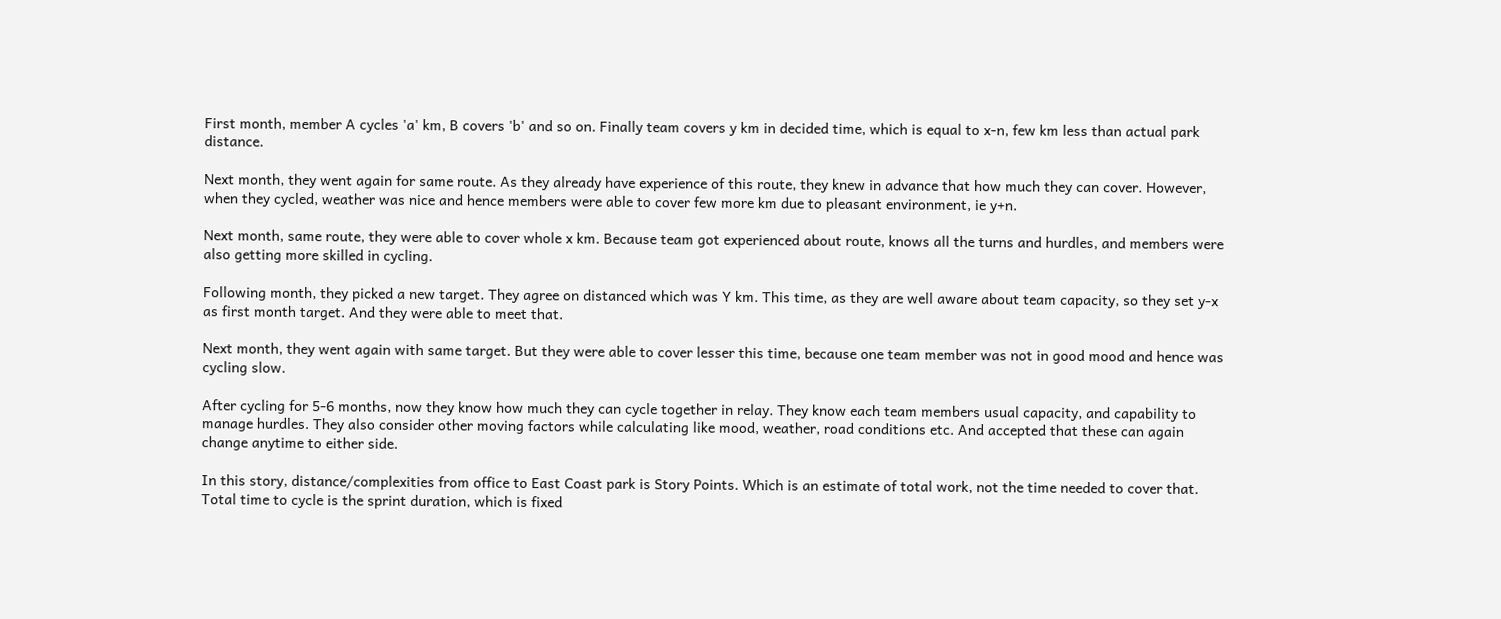First month, member A cycles 'a' km, B covers 'b' and so on. Finally team covers y km in decided time, which is equal to x-n, few km less than actual park distance.

Next month, they went again for same route. As they already have experience of this route, they knew in advance that how much they can cover. However, when they cycled, weather was nice and hence members were able to cover few more km due to pleasant environment, ie y+n.

Next month, same route, they were able to cover whole x km. Because team got experienced about route, knows all the turns and hurdles, and members were also getting more skilled in cycling.

Following month, they picked a new target. They agree on distanced which was Y km. This time, as they are well aware about team capacity, so they set y-x as first month target. And they were able to meet that.

Next month, they went again with same target. But they were able to cover lesser this time, because one team member was not in good mood and hence was cycling slow.

After cycling for 5-6 months, now they know how much they can cycle together in relay. They know each team members usual capacity, and capability to manage hurdles. They also consider other moving factors while calculating like mood, weather, road conditions etc. And accepted that these can again change anytime to either side.

In this story, distance/complexities from office to East Coast park is Story Points. Which is an estimate of total work, not the time needed to cover that. Total time to cycle is the sprint duration, which is fixed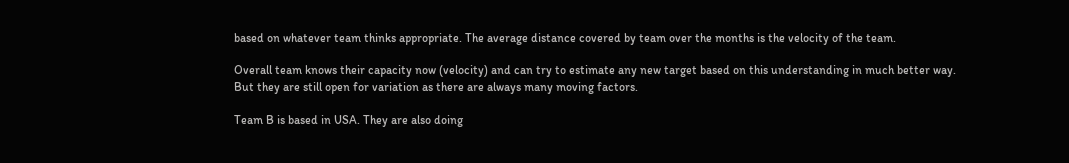based on whatever team thinks appropriate. The average distance covered by team over the months is the velocity of the team.

Overall team knows their capacity now (velocity) and can try to estimate any new target based on this understanding in much better way. But they are still open for variation as there are always many moving factors.

Team B is based in USA. They are also doing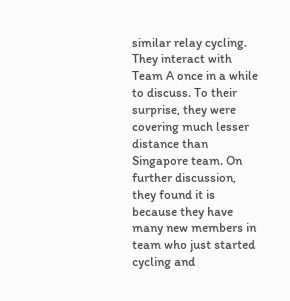similar relay cycling. They interact with Team A once in a while to discuss. To their surprise, they were covering much lesser distance than Singapore team. On further discussion, they found it is because they have many new members in team who just started cycling and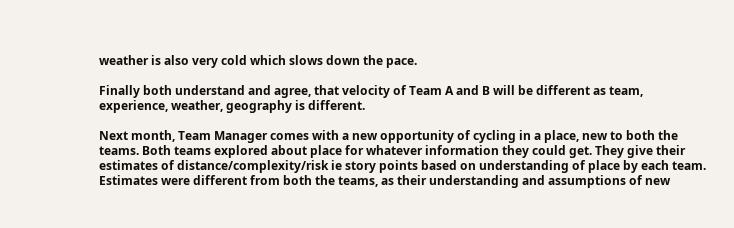weather is also very cold which slows down the pace.

Finally both understand and agree, that velocity of Team A and B will be different as team, experience, weather, geography is different.

Next month, Team Manager comes with a new opportunity of cycling in a place, new to both the teams. Both teams explored about place for whatever information they could get. They give their estimates of distance/complexity/risk ie story points based on understanding of place by each team. Estimates were different from both the teams, as their understanding and assumptions of new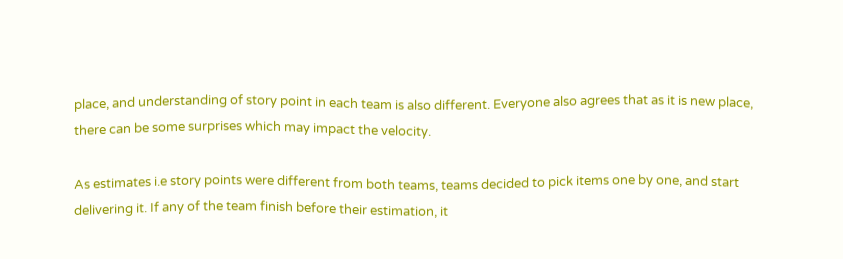place, and understanding of story point in each team is also different. Everyone also agrees that as it is new place, there can be some surprises which may impact the velocity.

As estimates i.e story points were different from both teams, teams decided to pick items one by one, and start delivering it. If any of the team finish before their estimation, it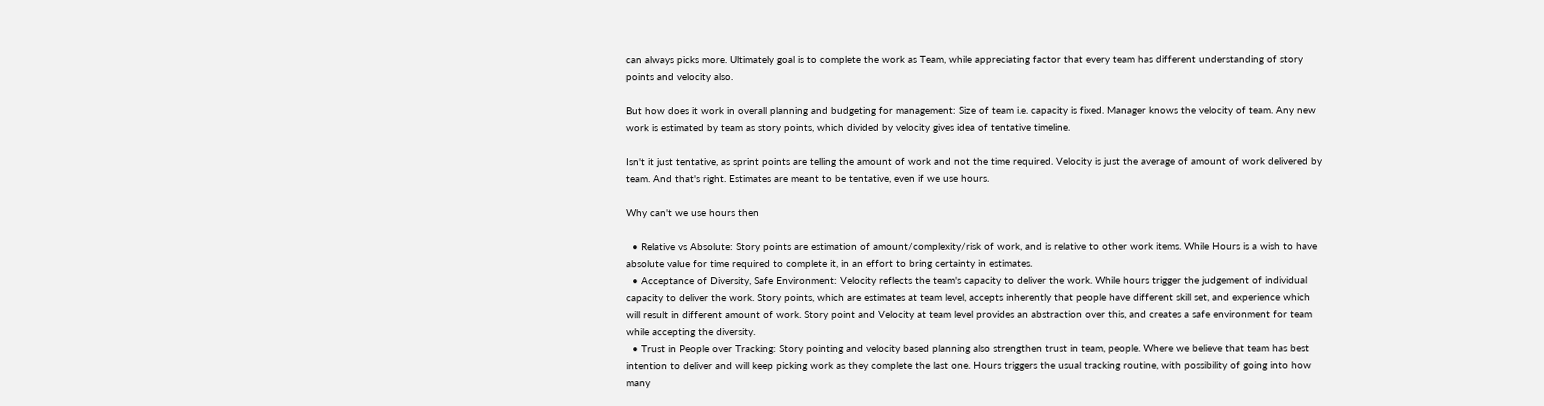can always picks more. Ultimately goal is to complete the work as Team, while appreciating factor that every team has different understanding of story points and velocity also.

But how does it work in overall planning and budgeting for management: Size of team i.e. capacity is fixed. Manager knows the velocity of team. Any new work is estimated by team as story points, which divided by velocity gives idea of tentative timeline.

Isn't it just tentative, as sprint points are telling the amount of work and not the time required. Velocity is just the average of amount of work delivered by team. And that's right. Estimates are meant to be tentative, even if we use hours.

Why can't we use hours then

  • Relative vs Absolute: Story points are estimation of amount/complexity/risk of work, and is relative to other work items. While Hours is a wish to have absolute value for time required to complete it, in an effort to bring certainty in estimates.
  • Acceptance of Diversity, Safe Environment: Velocity reflects the team's capacity to deliver the work. While hours trigger the judgement of individual capacity to deliver the work. Story points, which are estimates at team level, accepts inherently that people have different skill set, and experience which will result in different amount of work. Story point and Velocity at team level provides an abstraction over this, and creates a safe environment for team while accepting the diversity.
  • Trust in People over Tracking: Story pointing and velocity based planning also strengthen trust in team, people. Where we believe that team has best intention to deliver and will keep picking work as they complete the last one. Hours triggers the usual tracking routine, with possibility of going into how many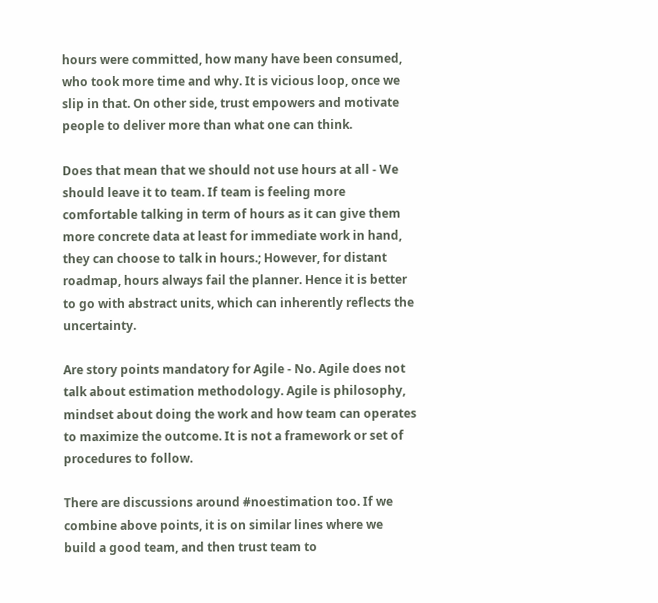hours were committed, how many have been consumed, who took more time and why. It is vicious loop, once we slip in that. On other side, trust empowers and motivate people to deliver more than what one can think.

Does that mean that we should not use hours at all - We should leave it to team. If team is feeling more comfortable talking in term of hours as it can give them more concrete data at least for immediate work in hand, they can choose to talk in hours.; However, for distant roadmap, hours always fail the planner. Hence it is better to go with abstract units, which can inherently reflects the uncertainty.

Are story points mandatory for Agile - No. Agile does not talk about estimation methodology. Agile is philosophy, mindset about doing the work and how team can operates to maximize the outcome. It is not a framework or set of procedures to follow.

There are discussions around #noestimation too. If we combine above points, it is on similar lines where we build a good team, and then trust team to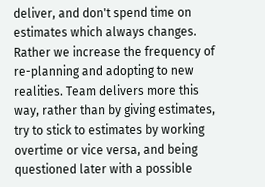deliver, and don't spend time on estimates which always changes. Rather we increase the frequency of re-planning and adopting to new realities. Team delivers more this way, rather than by giving estimates, try to stick to estimates by working overtime or vice versa, and being questioned later with a possible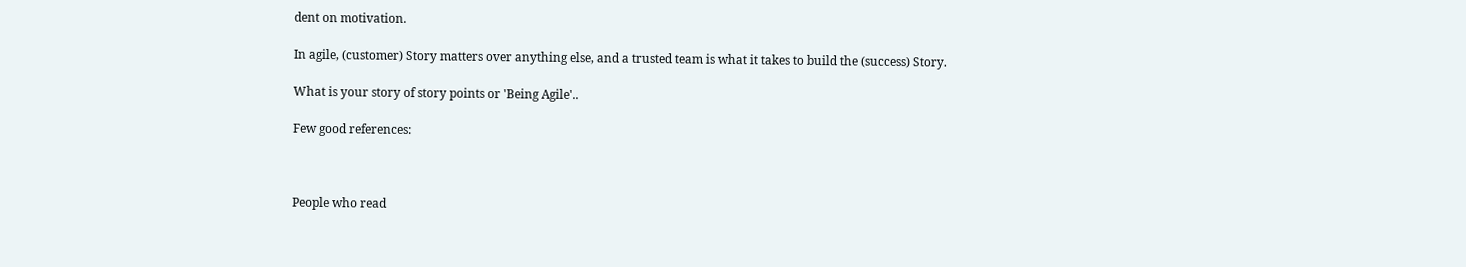dent on motivation.

In agile, (customer) Story matters over anything else, and a trusted team is what it takes to build the (success) Story.

What is your story of story points or 'Being Agile'..

Few good references:



People who read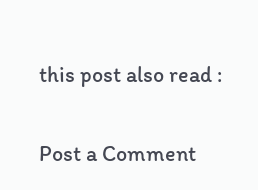this post also read :


Post a Comment